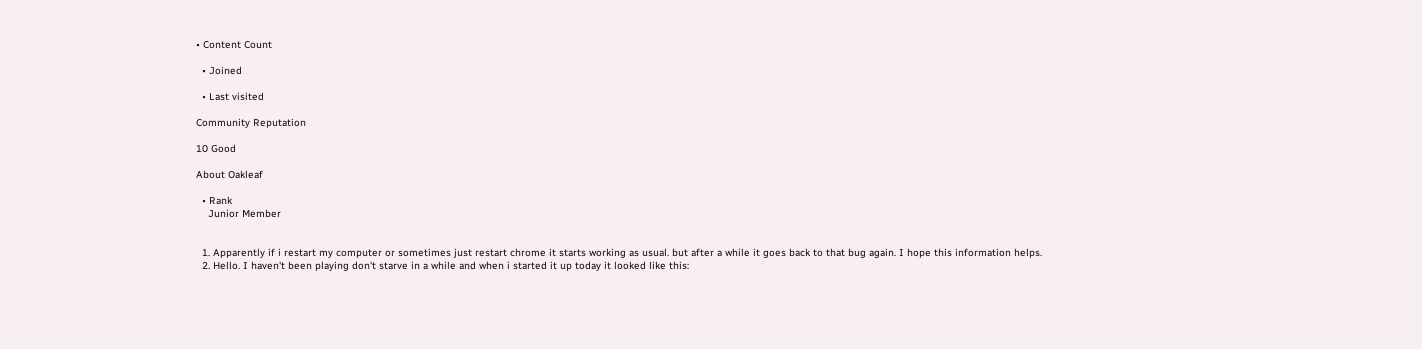• Content Count

  • Joined

  • Last visited

Community Reputation

10 Good

About Oakleaf

  • Rank
    Junior Member


  1. Apparently if i restart my computer or sometimes just restart chrome it starts working as usual. but after a while it goes back to that bug again. I hope this information helps.
  2. Hello. I haven't been playing don't starve in a while and when i started it up today it looked like this: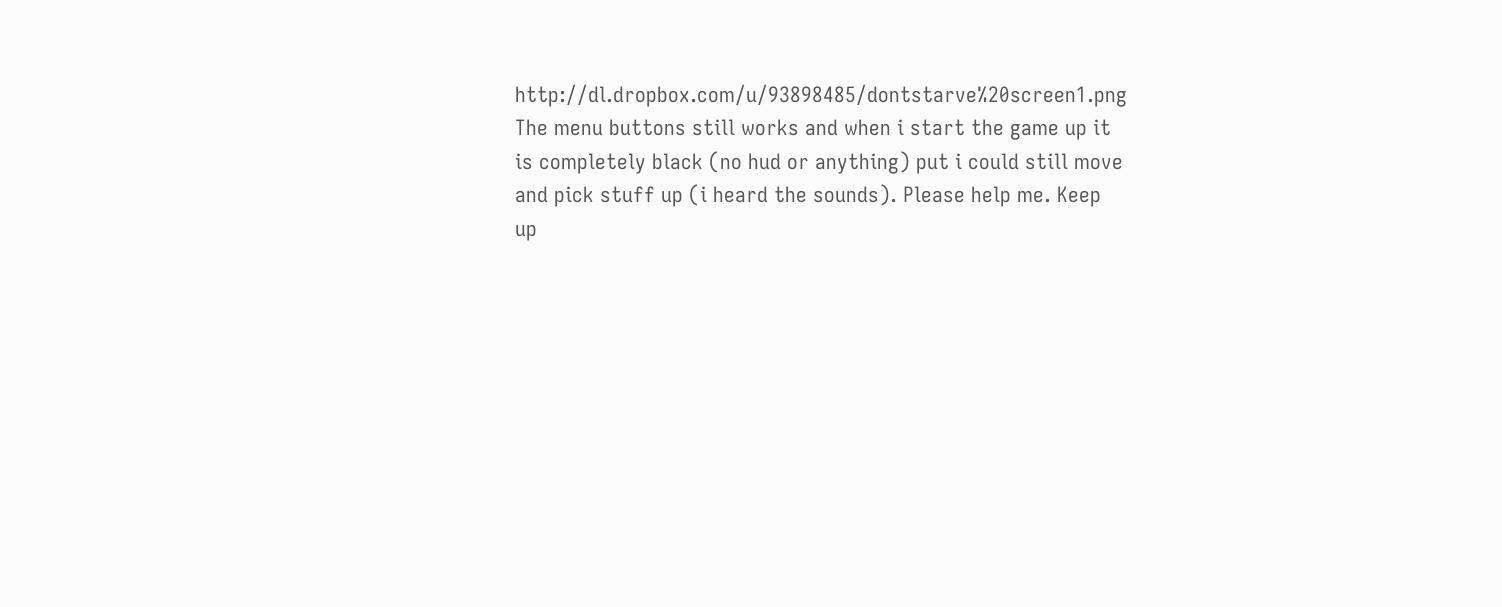http://dl.dropbox.com/u/93898485/dontstarve%20screen1.png The menu buttons still works and when i start the game up it is completely black (no hud or anything) put i could still move and pick stuff up (i heard the sounds). Please help me. Keep up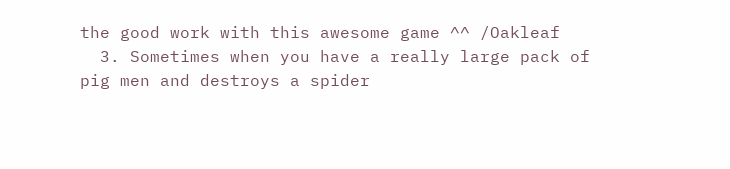the good work with this awesome game ^^ /Oakleaf
  3. Sometimes when you have a really large pack of pig men and destroys a spider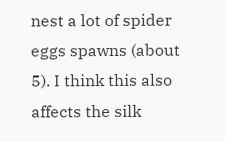nest a lot of spider eggs spawns (about 5). I think this also affects the silk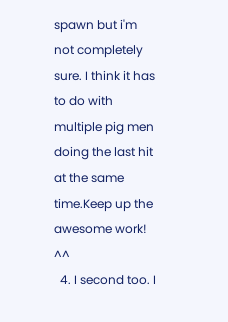spawn but i'm not completely sure. I think it has to do with multiple pig men doing the last hit at the same time.Keep up the awesome work! ^^
  4. I second too. I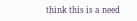think this is a need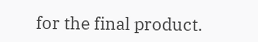for the final product.